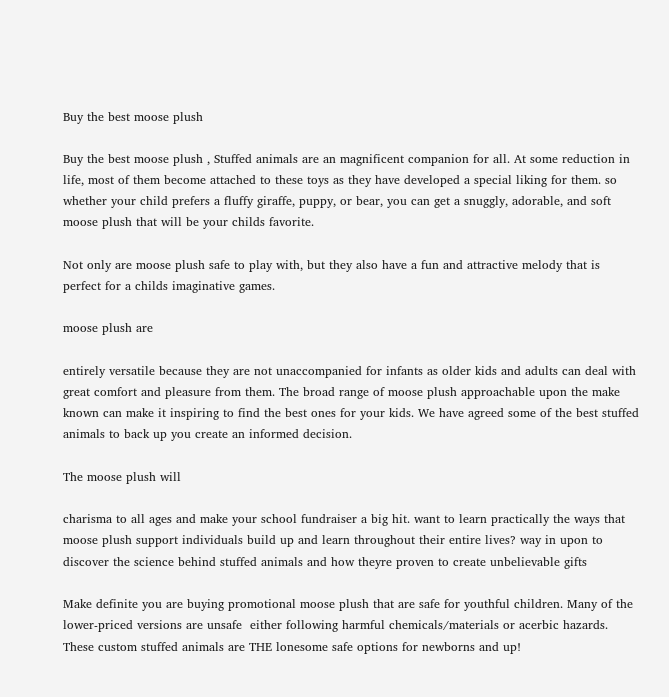Buy the best moose plush

Buy the best moose plush , Stuffed animals are an magnificent companion for all. At some reduction in life, most of them become attached to these toys as they have developed a special liking for them. so whether your child prefers a fluffy giraffe, puppy, or bear, you can get a snuggly, adorable, and soft moose plush that will be your childs favorite.

Not only are moose plush safe to play with, but they also have a fun and attractive melody that is perfect for a childs imaginative games.

moose plush are

entirely versatile because they are not unaccompanied for infants as older kids and adults can deal with great comfort and pleasure from them. The broad range of moose plush approachable upon the make known can make it inspiring to find the best ones for your kids. We have agreed some of the best stuffed animals to back up you create an informed decision.

The moose plush will

charisma to all ages and make your school fundraiser a big hit. want to learn practically the ways that moose plush support individuals build up and learn throughout their entire lives? way in upon to discover the science behind stuffed animals and how theyre proven to create unbelievable gifts

Make definite you are buying promotional moose plush that are safe for youthful children. Many of the lower-priced versions are unsafe  either following harmful chemicals/materials or acerbic hazards. These custom stuffed animals are THE lonesome safe options for newborns and up!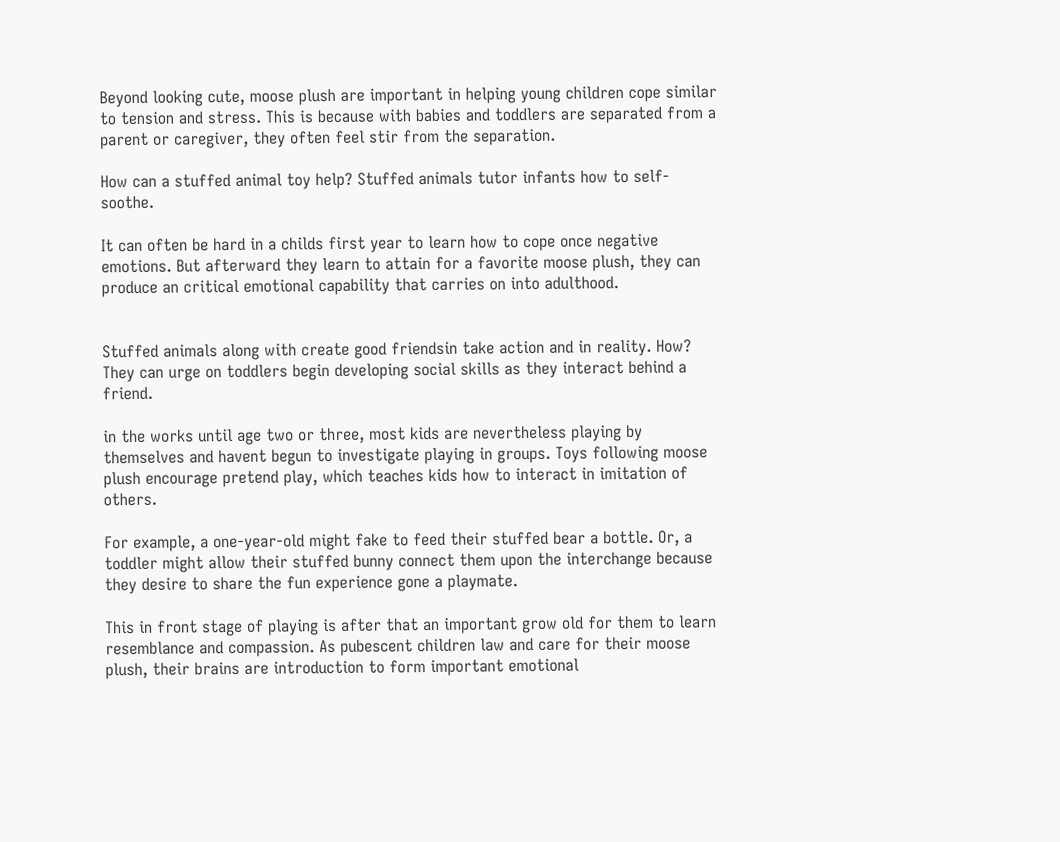Beyond looking cute, moose plush are important in helping young children cope similar to tension and stress. This is because with babies and toddlers are separated from a parent or caregiver, they often feel stir from the separation.

How can a stuffed animal toy help? Stuffed animals tutor infants how to self-soothe.

It can often be hard in a childs first year to learn how to cope once negative emotions. But afterward they learn to attain for a favorite moose plush, they can produce an critical emotional capability that carries on into adulthood.


Stuffed animals along with create good friendsin take action and in reality. How? They can urge on toddlers begin developing social skills as they interact behind a friend.

in the works until age two or three, most kids are nevertheless playing by themselves and havent begun to investigate playing in groups. Toys following moose plush encourage pretend play, which teaches kids how to interact in imitation of others.

For example, a one-year-old might fake to feed their stuffed bear a bottle. Or, a toddler might allow their stuffed bunny connect them upon the interchange because they desire to share the fun experience gone a playmate.

This in front stage of playing is after that an important grow old for them to learn resemblance and compassion. As pubescent children law and care for their moose plush, their brains are introduction to form important emotional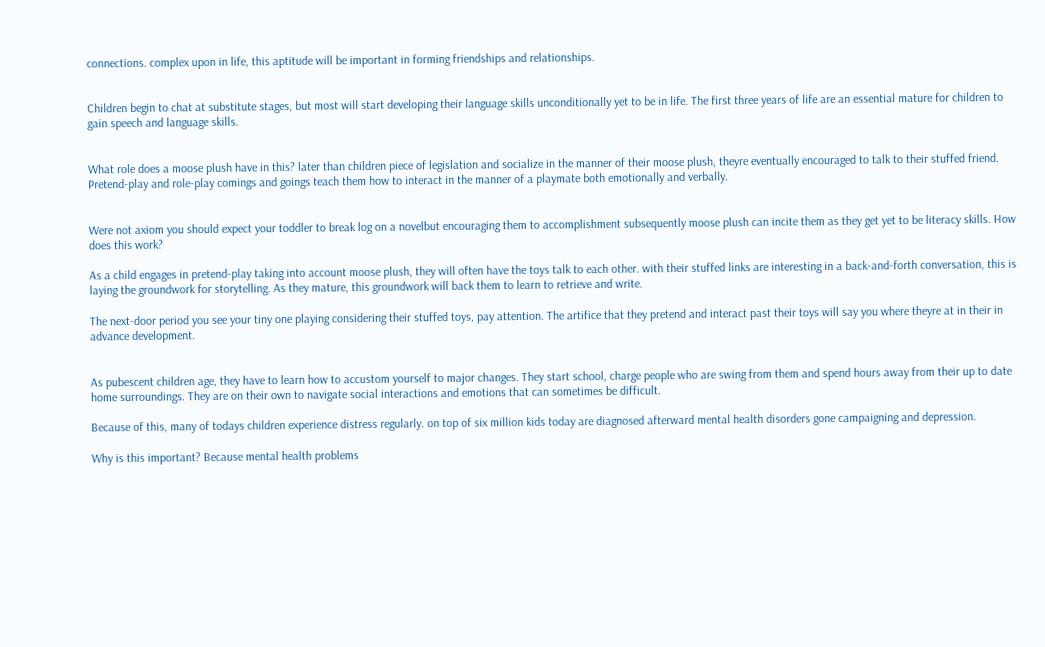connections. complex upon in life, this aptitude will be important in forming friendships and relationships.


Children begin to chat at substitute stages, but most will start developing their language skills unconditionally yet to be in life. The first three years of life are an essential mature for children to gain speech and language skills.


What role does a moose plush have in this? later than children piece of legislation and socialize in the manner of their moose plush, theyre eventually encouraged to talk to their stuffed friend. Pretend-play and role-play comings and goings teach them how to interact in the manner of a playmate both emotionally and verbally.


Were not axiom you should expect your toddler to break log on a novelbut encouraging them to accomplishment subsequently moose plush can incite them as they get yet to be literacy skills. How does this work?

As a child engages in pretend-play taking into account moose plush, they will often have the toys talk to each other. with their stuffed links are interesting in a back-and-forth conversation, this is laying the groundwork for storytelling. As they mature, this groundwork will back them to learn to retrieve and write.

The next-door period you see your tiny one playing considering their stuffed toys, pay attention. The artifice that they pretend and interact past their toys will say you where theyre at in their in advance development.


As pubescent children age, they have to learn how to accustom yourself to major changes. They start school, charge people who are swing from them and spend hours away from their up to date home surroundings. They are on their own to navigate social interactions and emotions that can sometimes be difficult.

Because of this, many of todays children experience distress regularly. on top of six million kids today are diagnosed afterward mental health disorders gone campaigning and depression.

Why is this important? Because mental health problems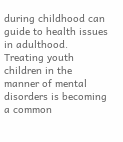during childhood can guide to health issues in adulthood. Treating youth children in the manner of mental disorders is becoming a common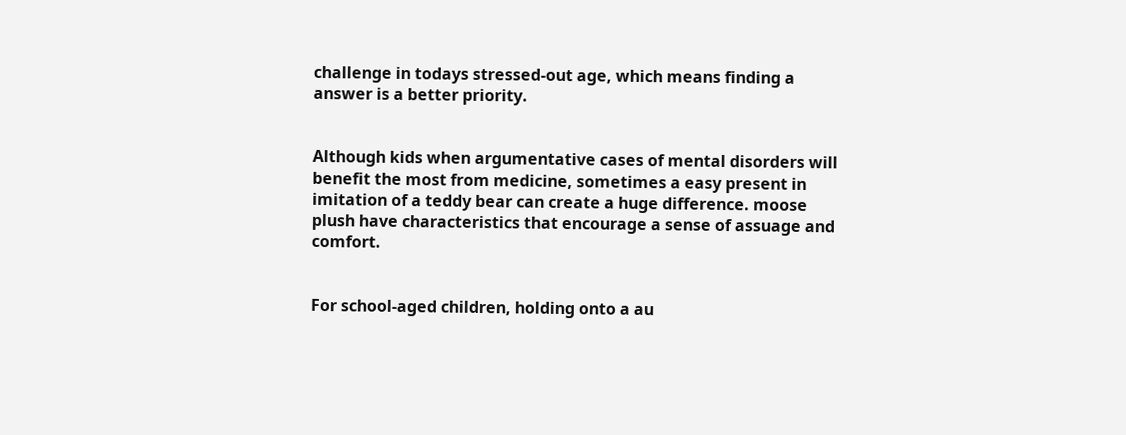challenge in todays stressed-out age, which means finding a answer is a better priority.


Although kids when argumentative cases of mental disorders will benefit the most from medicine, sometimes a easy present in imitation of a teddy bear can create a huge difference. moose plush have characteristics that encourage a sense of assuage and comfort.


For school-aged children, holding onto a au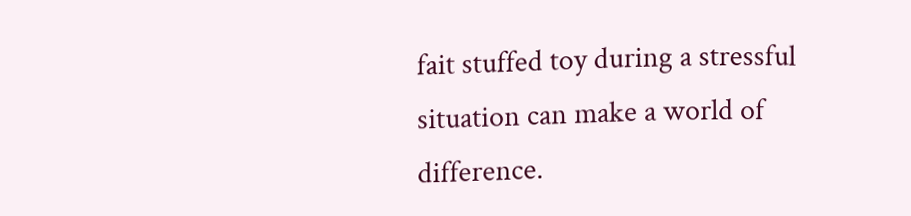fait stuffed toy during a stressful situation can make a world of difference.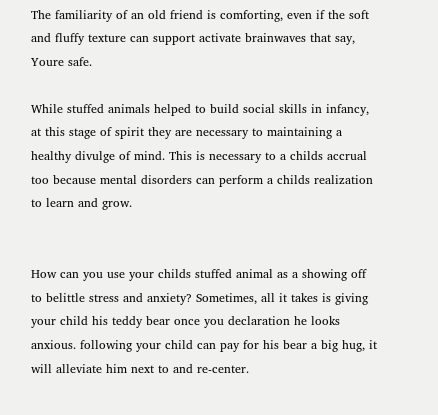The familiarity of an old friend is comforting, even if the soft and fluffy texture can support activate brainwaves that say, Youre safe.

While stuffed animals helped to build social skills in infancy, at this stage of spirit they are necessary to maintaining a healthy divulge of mind. This is necessary to a childs accrual too because mental disorders can perform a childs realization to learn and grow.


How can you use your childs stuffed animal as a showing off to belittle stress and anxiety? Sometimes, all it takes is giving your child his teddy bear once you declaration he looks anxious. following your child can pay for his bear a big hug, it will alleviate him next to and re-center.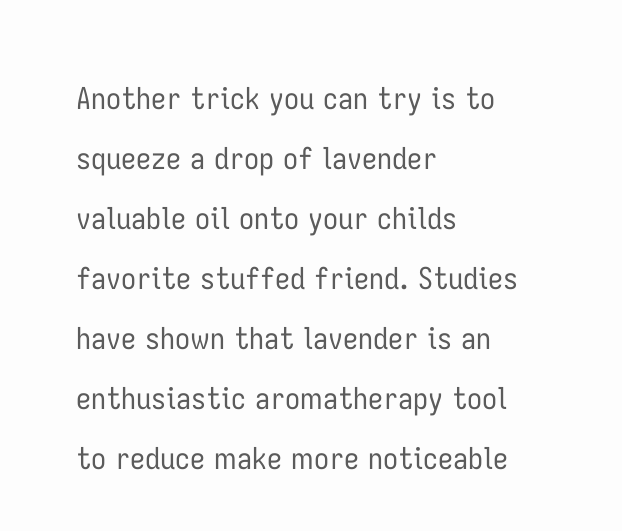Another trick you can try is to squeeze a drop of lavender valuable oil onto your childs favorite stuffed friend. Studies have shown that lavender is an enthusiastic aromatherapy tool to reduce make more noticeable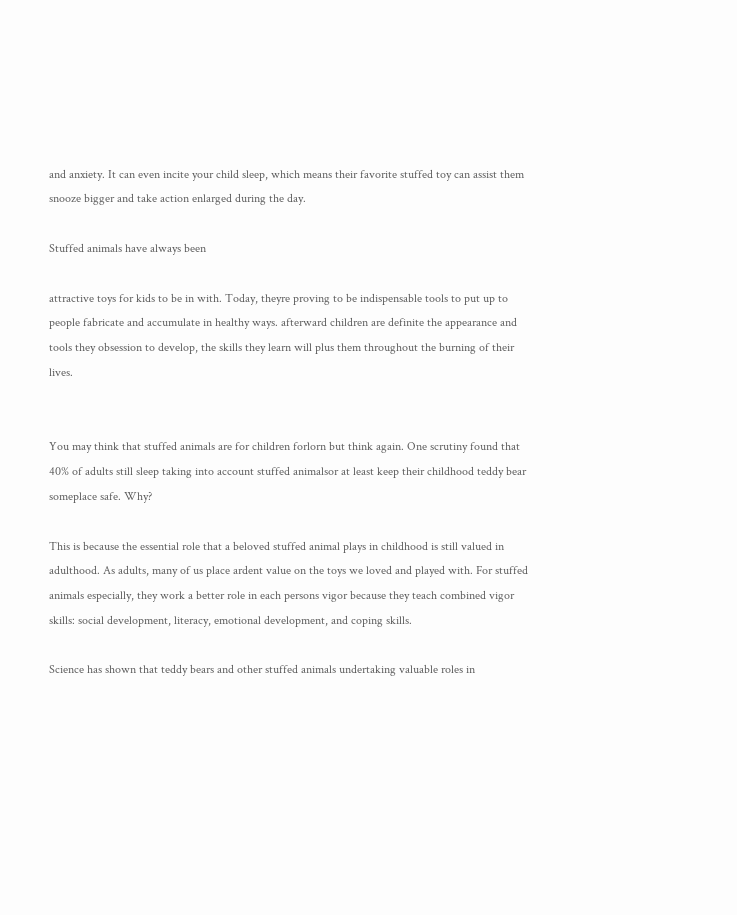and anxiety. It can even incite your child sleep, which means their favorite stuffed toy can assist them snooze bigger and take action enlarged during the day.

Stuffed animals have always been

attractive toys for kids to be in with. Today, theyre proving to be indispensable tools to put up to people fabricate and accumulate in healthy ways. afterward children are definite the appearance and tools they obsession to develop, the skills they learn will plus them throughout the burning of their lives.


You may think that stuffed animals are for children forlorn but think again. One scrutiny found that 40% of adults still sleep taking into account stuffed animalsor at least keep their childhood teddy bear someplace safe. Why?

This is because the essential role that a beloved stuffed animal plays in childhood is still valued in adulthood. As adults, many of us place ardent value on the toys we loved and played with. For stuffed animals especially, they work a better role in each persons vigor because they teach combined vigor skills: social development, literacy, emotional development, and coping skills.

Science has shown that teddy bears and other stuffed animals undertaking valuable roles in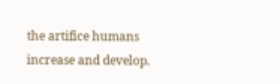the artifice humans increase and develop.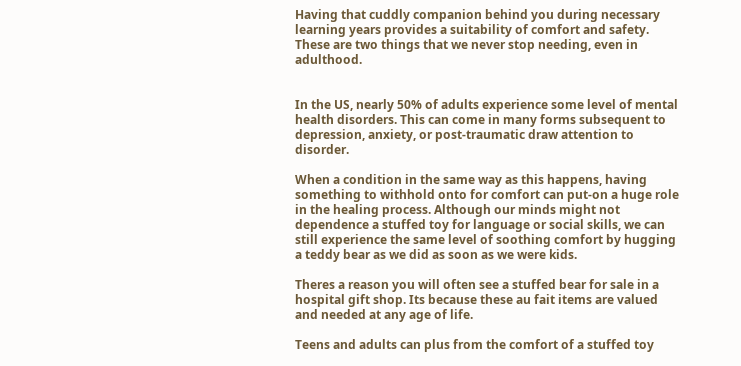Having that cuddly companion behind you during necessary learning years provides a suitability of comfort and safety. These are two things that we never stop needing, even in adulthood.


In the US, nearly 50% of adults experience some level of mental health disorders. This can come in many forms subsequent to depression, anxiety, or post-traumatic draw attention to disorder.

When a condition in the same way as this happens, having something to withhold onto for comfort can put-on a huge role in the healing process. Although our minds might not dependence a stuffed toy for language or social skills, we can still experience the same level of soothing comfort by hugging a teddy bear as we did as soon as we were kids.

Theres a reason you will often see a stuffed bear for sale in a hospital gift shop. Its because these au fait items are valued and needed at any age of life.

Teens and adults can plus from the comfort of a stuffed toy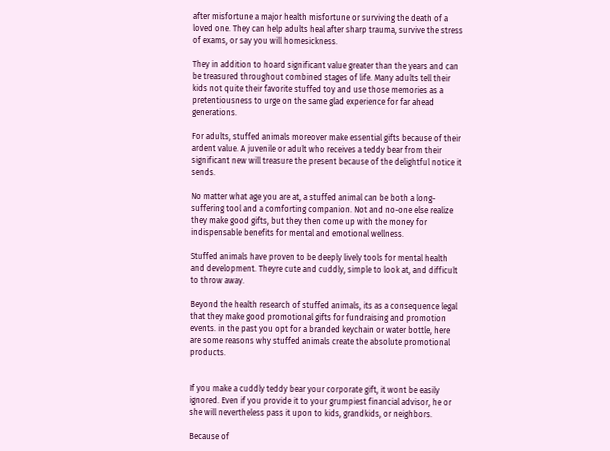after misfortune a major health misfortune or surviving the death of a loved one. They can help adults heal after sharp trauma, survive the stress of exams, or say you will homesickness.

They in addition to hoard significant value greater than the years and can be treasured throughout combined stages of life. Many adults tell their kids not quite their favorite stuffed toy and use those memories as a pretentiousness to urge on the same glad experience for far ahead generations.

For adults, stuffed animals moreover make essential gifts because of their ardent value. A juvenile or adult who receives a teddy bear from their significant new will treasure the present because of the delightful notice it sends.

No matter what age you are at, a stuffed animal can be both a long-suffering tool and a comforting companion. Not and no-one else realize they make good gifts, but they then come up with the money for indispensable benefits for mental and emotional wellness.

Stuffed animals have proven to be deeply lively tools for mental health and development. Theyre cute and cuddly, simple to look at, and difficult to throw away.

Beyond the health research of stuffed animals, its as a consequence legal that they make good promotional gifts for fundraising and promotion events. in the past you opt for a branded keychain or water bottle, here are some reasons why stuffed animals create the absolute promotional products.


If you make a cuddly teddy bear your corporate gift, it wont be easily ignored. Even if you provide it to your grumpiest financial advisor, he or she will nevertheless pass it upon to kids, grandkids, or neighbors.

Because of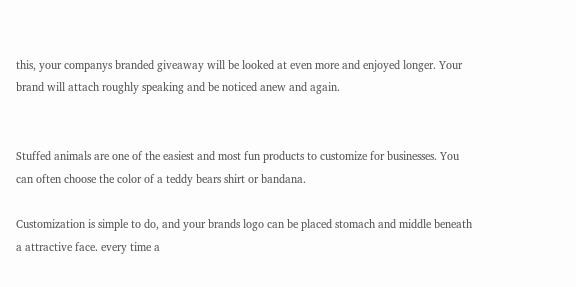this, your companys branded giveaway will be looked at even more and enjoyed longer. Your brand will attach roughly speaking and be noticed anew and again.


Stuffed animals are one of the easiest and most fun products to customize for businesses. You can often choose the color of a teddy bears shirt or bandana.

Customization is simple to do, and your brands logo can be placed stomach and middle beneath a attractive face. every time a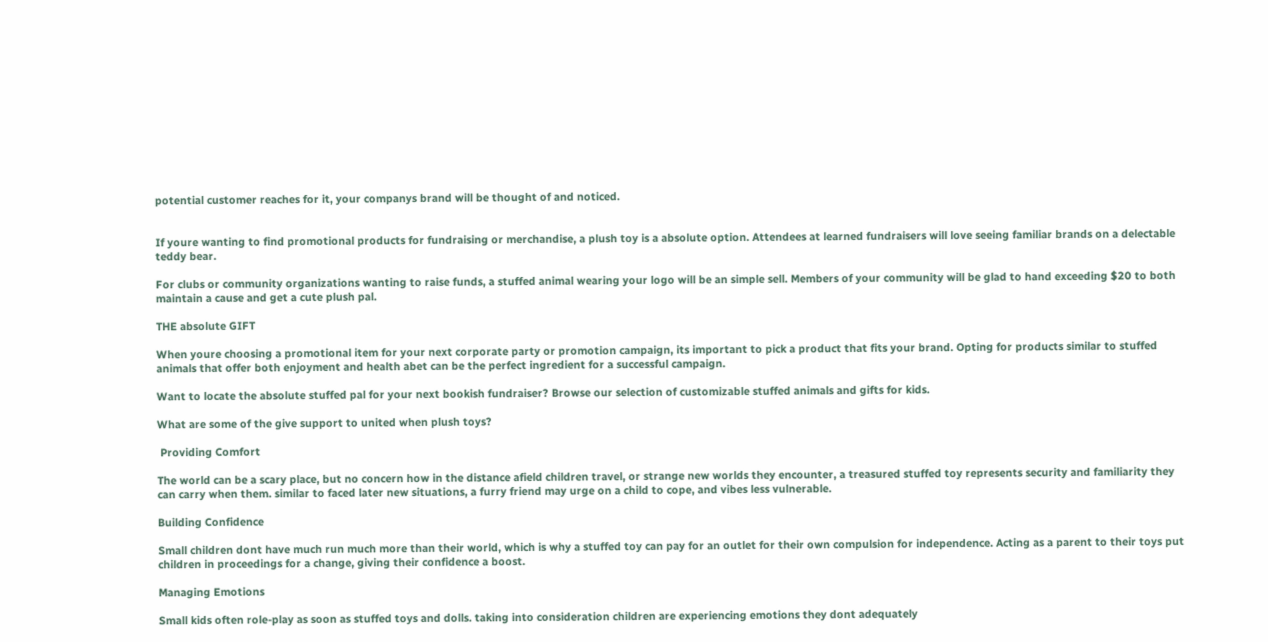potential customer reaches for it, your companys brand will be thought of and noticed.


If youre wanting to find promotional products for fundraising or merchandise, a plush toy is a absolute option. Attendees at learned fundraisers will love seeing familiar brands on a delectable teddy bear.

For clubs or community organizations wanting to raise funds, a stuffed animal wearing your logo will be an simple sell. Members of your community will be glad to hand exceeding $20 to both maintain a cause and get a cute plush pal.

THE absolute GIFT

When youre choosing a promotional item for your next corporate party or promotion campaign, its important to pick a product that fits your brand. Opting for products similar to stuffed animals that offer both enjoyment and health abet can be the perfect ingredient for a successful campaign.

Want to locate the absolute stuffed pal for your next bookish fundraiser? Browse our selection of customizable stuffed animals and gifts for kids.

What are some of the give support to united when plush toys?

 Providing Comfort

The world can be a scary place, but no concern how in the distance afield children travel, or strange new worlds they encounter, a treasured stuffed toy represents security and familiarity they can carry when them. similar to faced later new situations, a furry friend may urge on a child to cope, and vibes less vulnerable.

Building Confidence

Small children dont have much run much more than their world, which is why a stuffed toy can pay for an outlet for their own compulsion for independence. Acting as a parent to their toys put children in proceedings for a change, giving their confidence a boost.

Managing Emotions

Small kids often role-play as soon as stuffed toys and dolls. taking into consideration children are experiencing emotions they dont adequately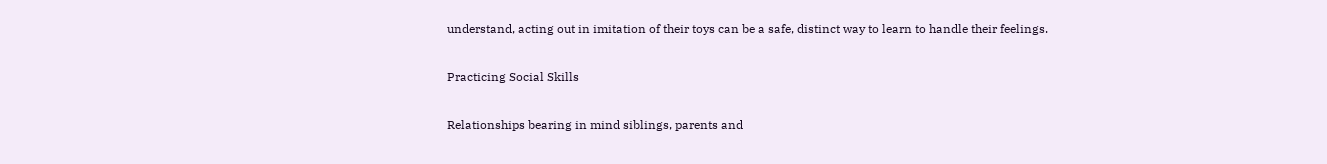understand, acting out in imitation of their toys can be a safe, distinct way to learn to handle their feelings.

Practicing Social Skills

Relationships bearing in mind siblings, parents and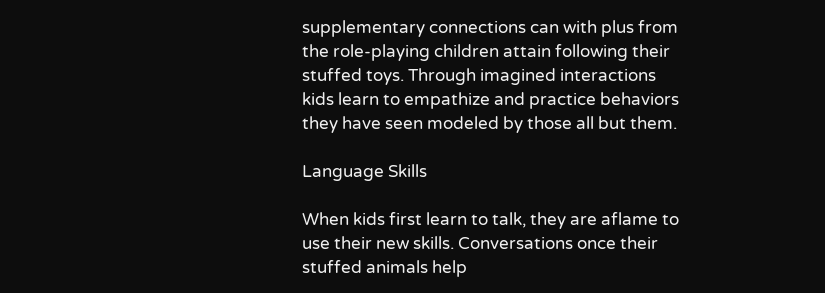supplementary connections can with plus from the role-playing children attain following their stuffed toys. Through imagined interactions kids learn to empathize and practice behaviors they have seen modeled by those all but them.

Language Skills

When kids first learn to talk, they are aflame to use their new skills. Conversations once their stuffed animals help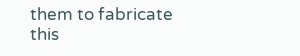them to fabricate this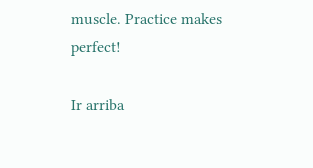muscle. Practice makes perfect!

Ir arriba